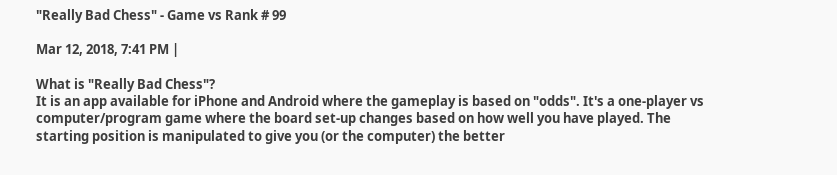"Really Bad Chess" - Game vs Rank # 99

Mar 12, 2018, 7:41 PM |

What is "Really Bad Chess"?
It is an app available for iPhone and Android where the gameplay is based on "odds". It's a one-player vs computer/program game where the board set-up changes based on how well you have played. The starting position is manipulated to give you (or the computer) the better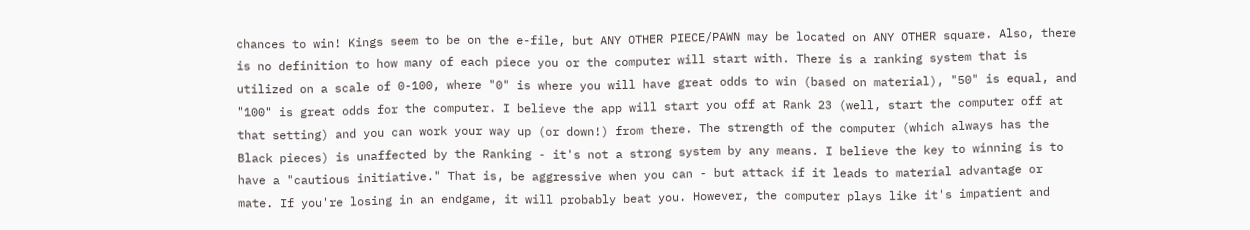chances to win! Kings seem to be on the e-file, but ANY OTHER PIECE/PAWN may be located on ANY OTHER square. Also, there is no definition to how many of each piece you or the computer will start with. There is a ranking system that is utilized on a scale of 0-100, where "0" is where you will have great odds to win (based on material), "50" is equal, and "100" is great odds for the computer. I believe the app will start you off at Rank 23 (well, start the computer off at that setting) and you can work your way up (or down!) from there. The strength of the computer (which always has the Black pieces) is unaffected by the Ranking - it's not a strong system by any means. I believe the key to winning is to have a "cautious initiative." That is, be aggressive when you can - but attack if it leads to material advantage or mate. If you're losing in an endgame, it will probably beat you. However, the computer plays like it's impatient and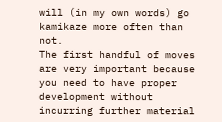will (in my own words) go kamikaze more often than not.
The first handful of moves are very important because you need to have proper development without incurring further material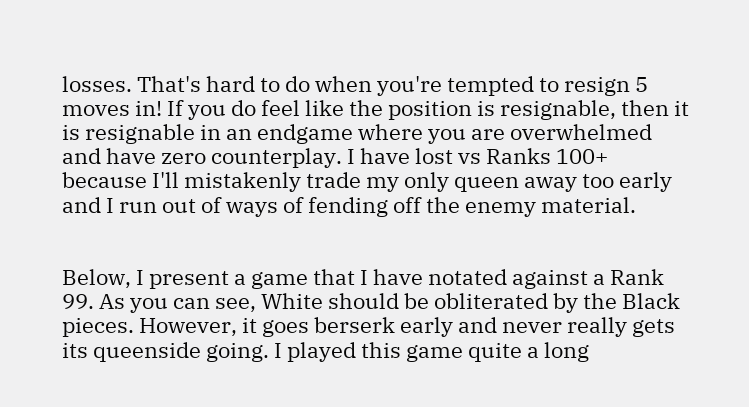losses. That's hard to do when you're tempted to resign 5 moves in! If you do feel like the position is resignable, then it is resignable in an endgame where you are overwhelmed and have zero counterplay. I have lost vs Ranks 100+ because I'll mistakenly trade my only queen away too early and I run out of ways of fending off the enemy material.


Below, I present a game that I have notated against a Rank 99. As you can see, White should be obliterated by the Black pieces. However, it goes berserk early and never really gets its queenside going. I played this game quite a long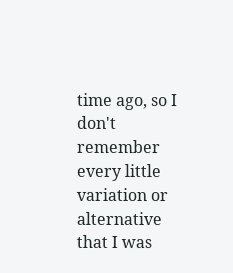time ago, so I don't remember every little variation or alternative that I was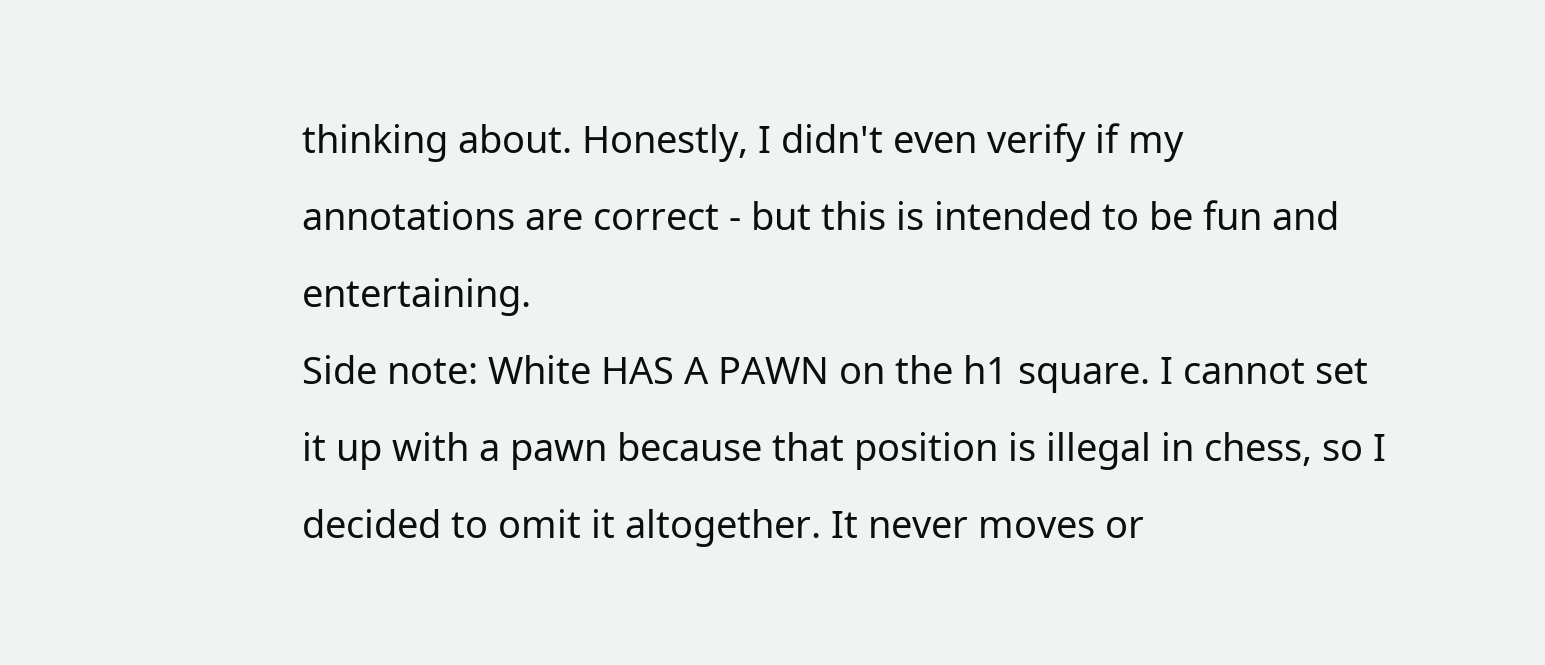thinking about. Honestly, I didn't even verify if my annotations are correct - but this is intended to be fun and entertaining.
Side note: White HAS A PAWN on the h1 square. I cannot set it up with a pawn because that position is illegal in chess, so I decided to omit it altogether. It never moves or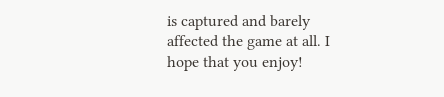is captured and barely affected the game at all. I hope that you enjoy!